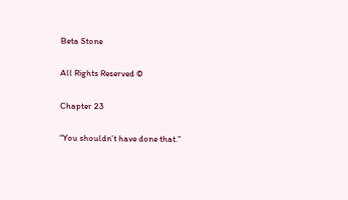Beta Stone

All Rights Reserved ©

Chapter 23

“You shouldn’t have done that.”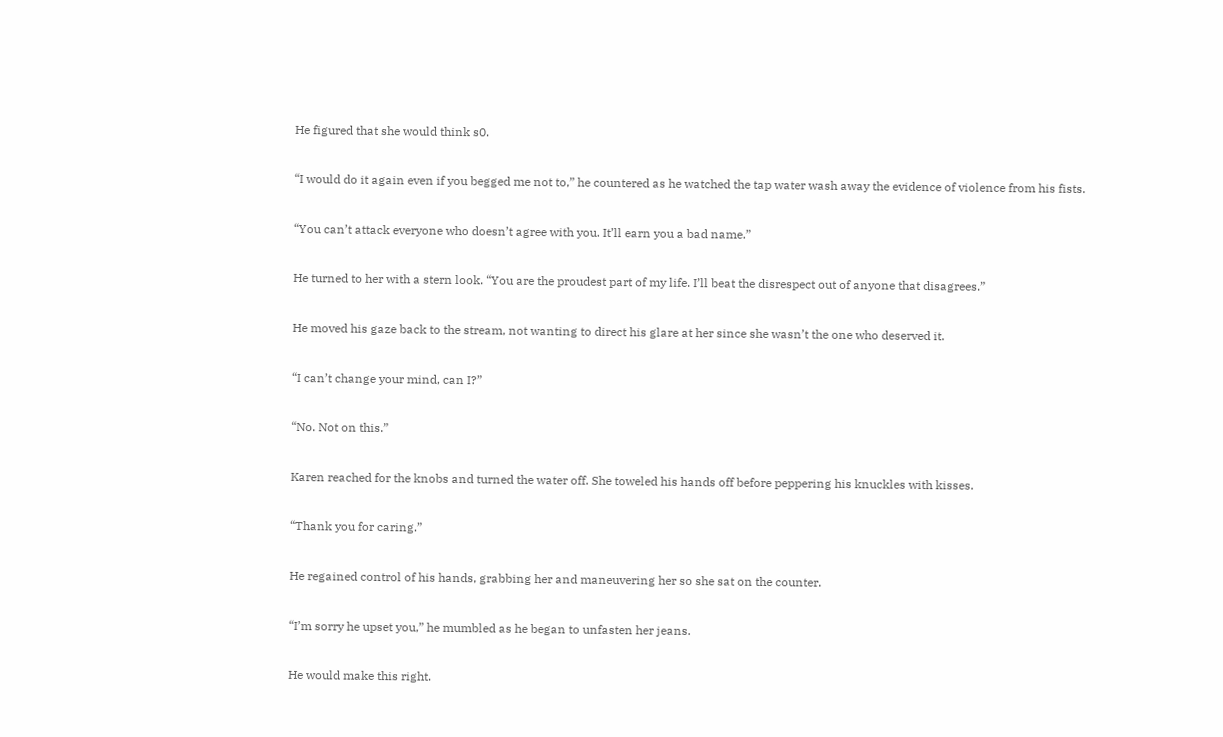He figured that she would think s0.

“I would do it again even if you begged me not to,” he countered as he watched the tap water wash away the evidence of violence from his fists.

“You can’t attack everyone who doesn’t agree with you. It’ll earn you a bad name.”

He turned to her with a stern look. “You are the proudest part of my life. I’ll beat the disrespect out of anyone that disagrees.”

He moved his gaze back to the stream, not wanting to direct his glare at her since she wasn’t the one who deserved it.

“I can’t change your mind, can I?”

“No. Not on this.”

Karen reached for the knobs and turned the water off. She toweled his hands off before peppering his knuckles with kisses.

“Thank you for caring.”

He regained control of his hands, grabbing her and maneuvering her so she sat on the counter.

“I’m sorry he upset you,” he mumbled as he began to unfasten her jeans.

He would make this right.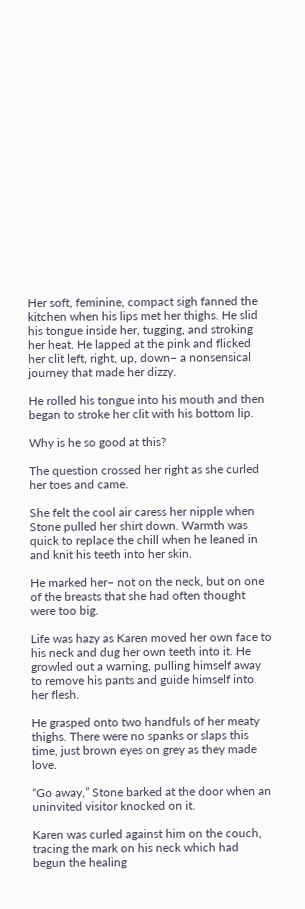Her soft, feminine, compact sigh fanned the kitchen when his lips met her thighs. He slid his tongue inside her, tugging, and stroking her heat. He lapped at the pink and flicked her clit left, right, up, down– a nonsensical journey that made her dizzy.

He rolled his tongue into his mouth and then began to stroke her clit with his bottom lip.

Why is he so good at this?

The question crossed her right as she curled her toes and came.

She felt the cool air caress her nipple when Stone pulled her shirt down. Warmth was quick to replace the chill when he leaned in and knit his teeth into her skin.

He marked her– not on the neck, but on one of the breasts that she had often thought were too big.

Life was hazy as Karen moved her own face to his neck and dug her own teeth into it. He growled out a warning, pulling himself away to remove his pants and guide himself into her flesh.

He grasped onto two handfuls of her meaty thighs. There were no spanks or slaps this time, just brown eyes on grey as they made love.

“Go away,” Stone barked at the door when an uninvited visitor knocked on it.

Karen was curled against him on the couch, tracing the mark on his neck which had begun the healing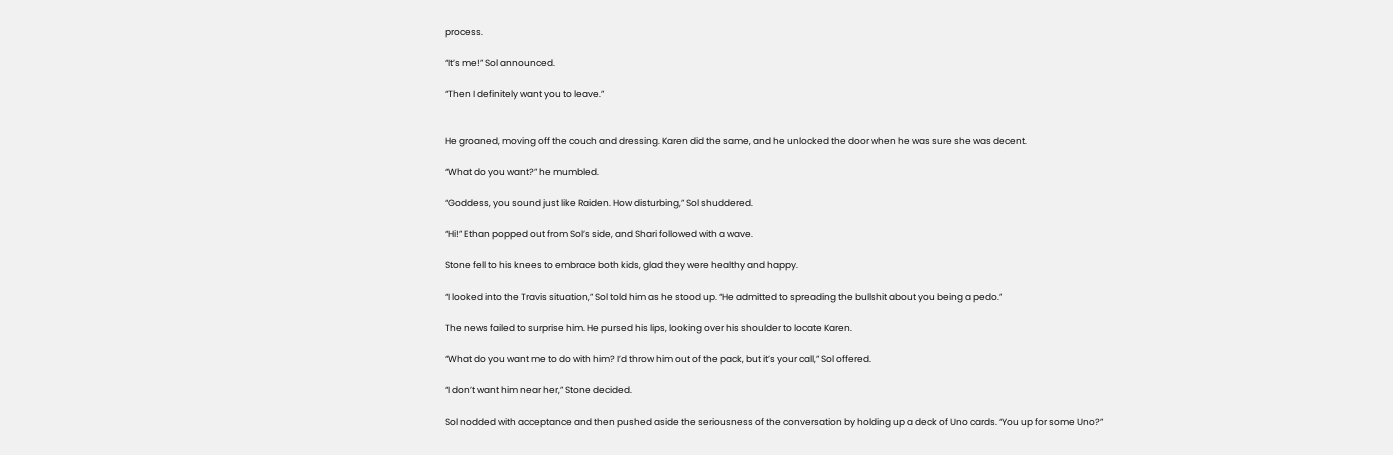process.

“It’s me!” Sol announced.

“Then I definitely want you to leave.”


He groaned, moving off the couch and dressing. Karen did the same, and he unlocked the door when he was sure she was decent.

“What do you want?” he mumbled.

“Goddess, you sound just like Raiden. How disturbing,” Sol shuddered.

“Hi!” Ethan popped out from Sol’s side, and Shari followed with a wave.

Stone fell to his knees to embrace both kids, glad they were healthy and happy.

“I looked into the Travis situation,” Sol told him as he stood up. “He admitted to spreading the bullshit about you being a pedo.”

The news failed to surprise him. He pursed his lips, looking over his shoulder to locate Karen.

“What do you want me to do with him? I’d throw him out of the pack, but it’s your call,” Sol offered.

“I don’t want him near her,” Stone decided.

Sol nodded with acceptance and then pushed aside the seriousness of the conversation by holding up a deck of Uno cards. “You up for some Uno?”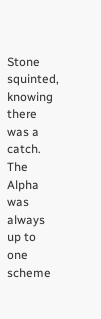Stone squinted, knowing there was a catch. The Alpha was always up to one scheme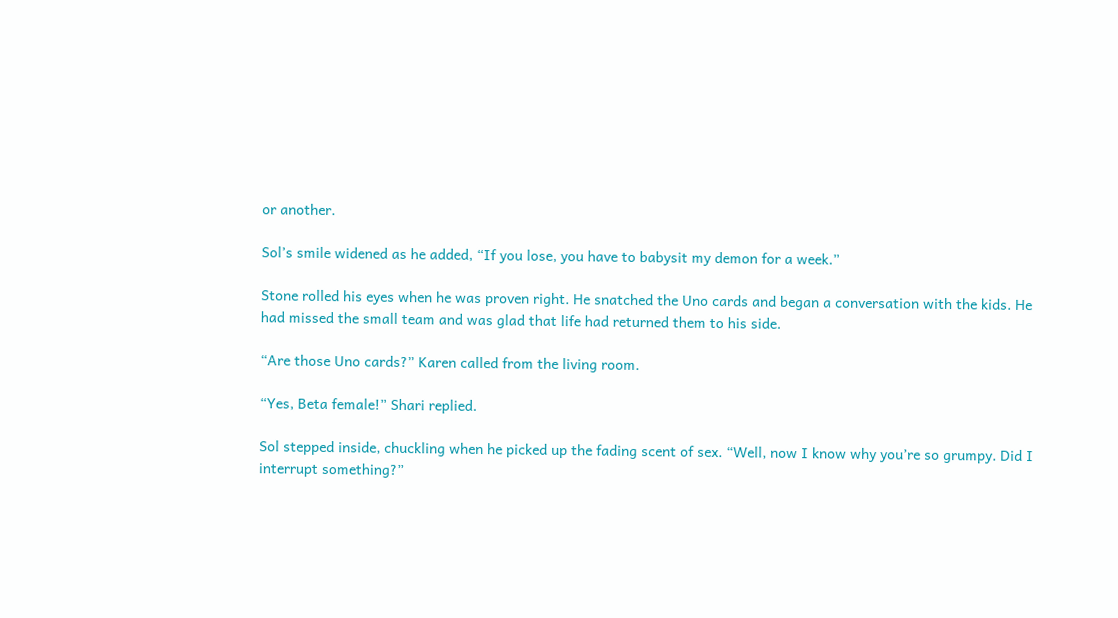or another.

Sol’s smile widened as he added, “If you lose, you have to babysit my demon for a week.”

Stone rolled his eyes when he was proven right. He snatched the Uno cards and began a conversation with the kids. He had missed the small team and was glad that life had returned them to his side.

“Are those Uno cards?” Karen called from the living room.

“Yes, Beta female!” Shari replied.

Sol stepped inside, chuckling when he picked up the fading scent of sex. “Well, now I know why you’re so grumpy. Did I interrupt something?”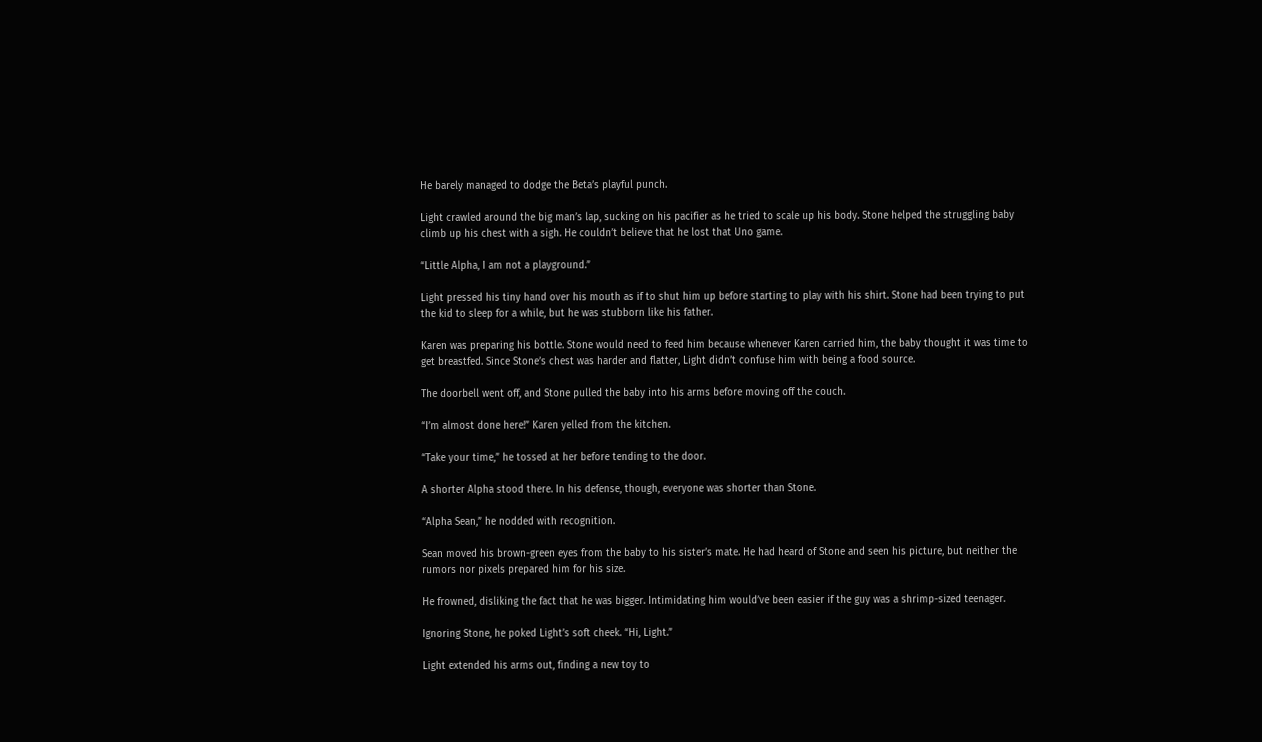He barely managed to dodge the Beta’s playful punch.

Light crawled around the big man’s lap, sucking on his pacifier as he tried to scale up his body. Stone helped the struggling baby climb up his chest with a sigh. He couldn’t believe that he lost that Uno game.

“Little Alpha, I am not a playground.”

Light pressed his tiny hand over his mouth as if to shut him up before starting to play with his shirt. Stone had been trying to put the kid to sleep for a while, but he was stubborn like his father.

Karen was preparing his bottle. Stone would need to feed him because whenever Karen carried him, the baby thought it was time to get breastfed. Since Stone’s chest was harder and flatter, Light didn’t confuse him with being a food source.

The doorbell went off, and Stone pulled the baby into his arms before moving off the couch.

“I’m almost done here!” Karen yelled from the kitchen.

“Take your time,” he tossed at her before tending to the door.

A shorter Alpha stood there. In his defense, though, everyone was shorter than Stone.

“Alpha Sean,” he nodded with recognition.

Sean moved his brown-green eyes from the baby to his sister’s mate. He had heard of Stone and seen his picture, but neither the rumors nor pixels prepared him for his size.

He frowned, disliking the fact that he was bigger. Intimidating him would’ve been easier if the guy was a shrimp-sized teenager.

Ignoring Stone, he poked Light’s soft cheek. “Hi, Light.”

Light extended his arms out, finding a new toy to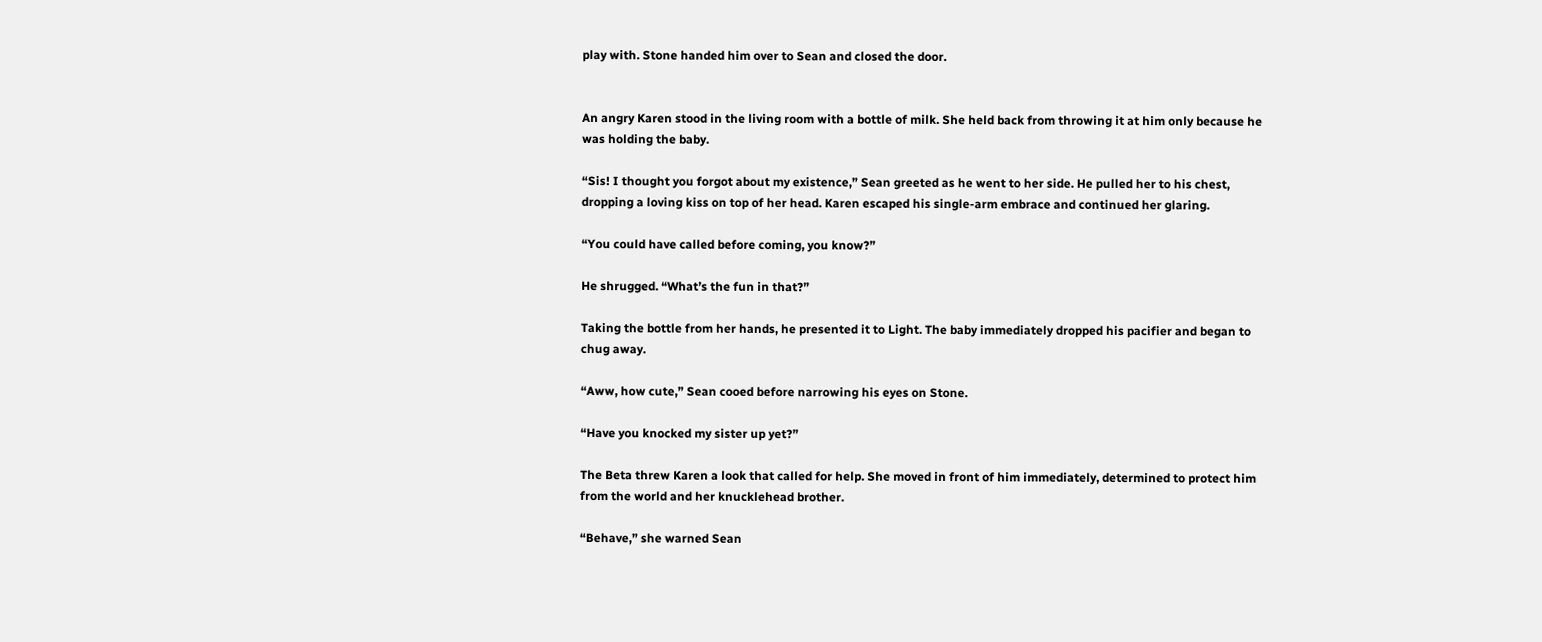play with. Stone handed him over to Sean and closed the door.


An angry Karen stood in the living room with a bottle of milk. She held back from throwing it at him only because he was holding the baby.

“Sis! I thought you forgot about my existence,” Sean greeted as he went to her side. He pulled her to his chest, dropping a loving kiss on top of her head. Karen escaped his single-arm embrace and continued her glaring.

“You could have called before coming, you know?”

He shrugged. “What’s the fun in that?”

Taking the bottle from her hands, he presented it to Light. The baby immediately dropped his pacifier and began to chug away.

“Aww, how cute,” Sean cooed before narrowing his eyes on Stone.

“Have you knocked my sister up yet?”

The Beta threw Karen a look that called for help. She moved in front of him immediately, determined to protect him from the world and her knucklehead brother.

“Behave,” she warned Sean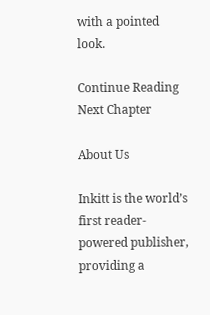with a pointed look.

Continue Reading Next Chapter

About Us

Inkitt is the world’s first reader-powered publisher, providing a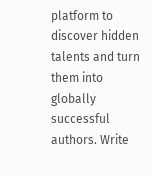platform to discover hidden talents and turn them into globally successful authors. Write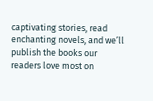captivating stories, read enchanting novels, and we’ll publish the books our readers love most on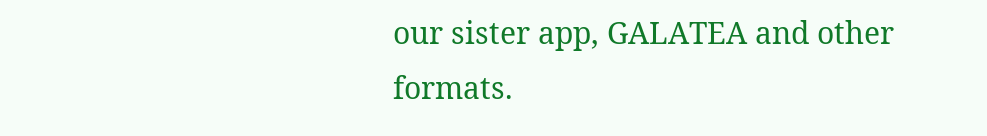our sister app, GALATEA and other formats.